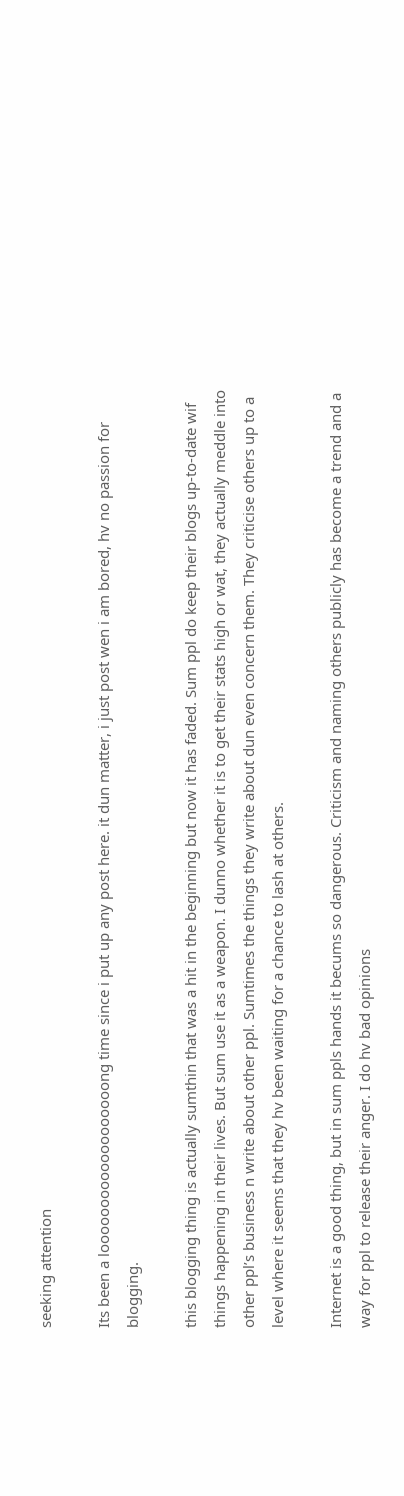seeking attention

Its been a looooooooooooooooooong time since i put up any post here. it dun matter, i just post wen i am bored, hv no passion for blogging.

this blogging thing is actually sumthin that was a hit in the beginning but now it has faded. Sum ppl do keep their blogs up-to-date wif things happening in their lives. But sum use it as a weapon. I dunno whether it is to get their stats high or wat, they actually meddle into other ppl’s business n write about other ppl. Sumtimes the things they write about dun even concern them. They criticise others up to a level where it seems that they hv been waiting for a chance to lash at others.

Internet is a good thing, but in sum ppls hands it becums so dangerous. Criticism and naming others publicly has become a trend and a way for ppl to release their anger. I do hv bad opinions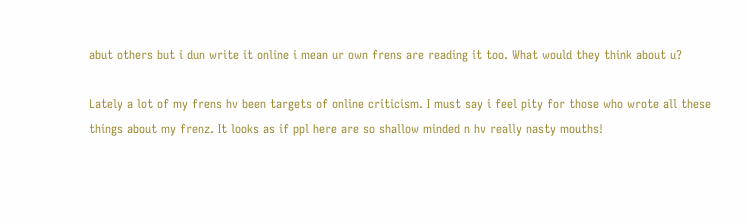abut others but i dun write it online i mean ur own frens are reading it too. What would they think about u?

Lately a lot of my frens hv been targets of online criticism. I must say i feel pity for those who wrote all these things about my frenz. It looks as if ppl here are so shallow minded n hv really nasty mouths!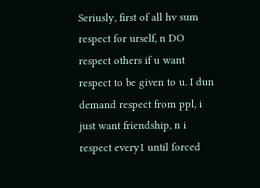Seriusly, first of all hv sum respect for urself, n DO respect others if u want respect to be given to u. I dun demand respect from ppl, i just want friendship, n i respect every1 until forced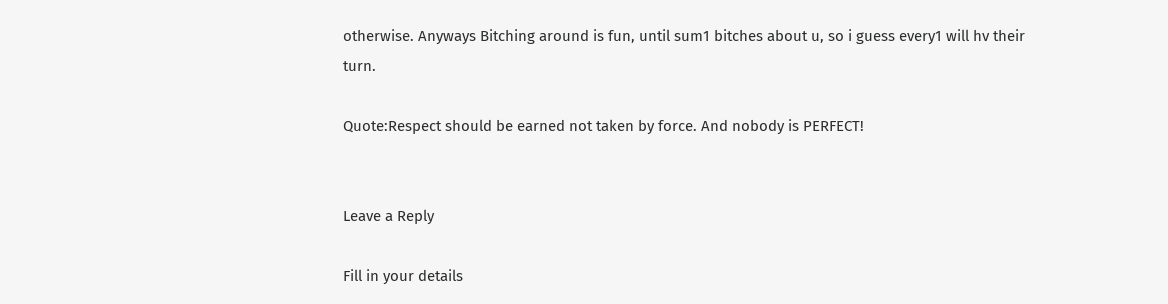otherwise. Anyways Bitching around is fun, until sum1 bitches about u, so i guess every1 will hv their turn.

Quote:Respect should be earned not taken by force. And nobody is PERFECT!


Leave a Reply

Fill in your details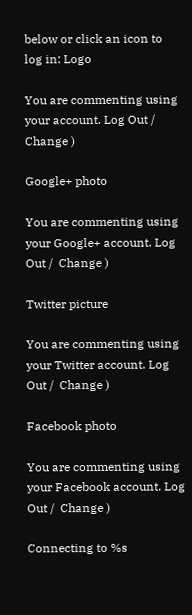below or click an icon to log in: Logo

You are commenting using your account. Log Out /  Change )

Google+ photo

You are commenting using your Google+ account. Log Out /  Change )

Twitter picture

You are commenting using your Twitter account. Log Out /  Change )

Facebook photo

You are commenting using your Facebook account. Log Out /  Change )

Connecting to %s